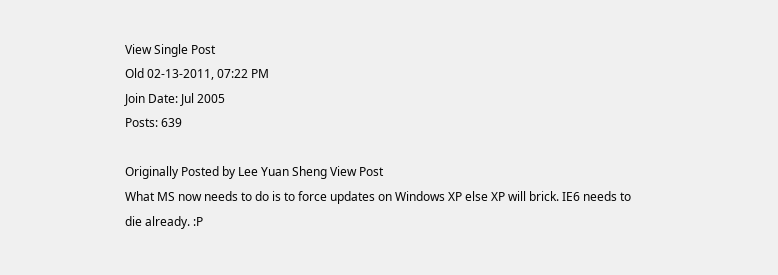View Single Post
Old 02-13-2011, 07:22 PM
Join Date: Jul 2005
Posts: 639

Originally Posted by Lee Yuan Sheng View Post
What MS now needs to do is to force updates on Windows XP else XP will brick. IE6 needs to die already. :P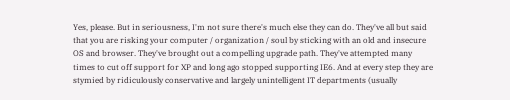Yes, please. But in seriousness, I'm not sure there's much else they can do. They've all but said that you are risking your computer / organization / soul by sticking with an old and insecure OS and browser. They've brought out a compelling upgrade path. They've attempted many times to cut off support for XP and long ago stopped supporting IE6. And at every step they are stymied by ridiculously conservative and largely unintelligent IT departments (usually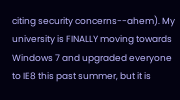citing security concerns--ahem). My university is FINALLY moving towards Windows 7 and upgraded everyone to IE8 this past summer, but it is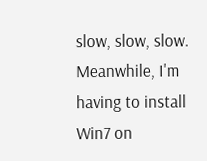slow, slow, slow. Meanwhile, I'm having to install Win7 on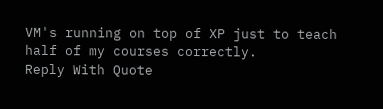VM's running on top of XP just to teach half of my courses correctly.
Reply With Quote